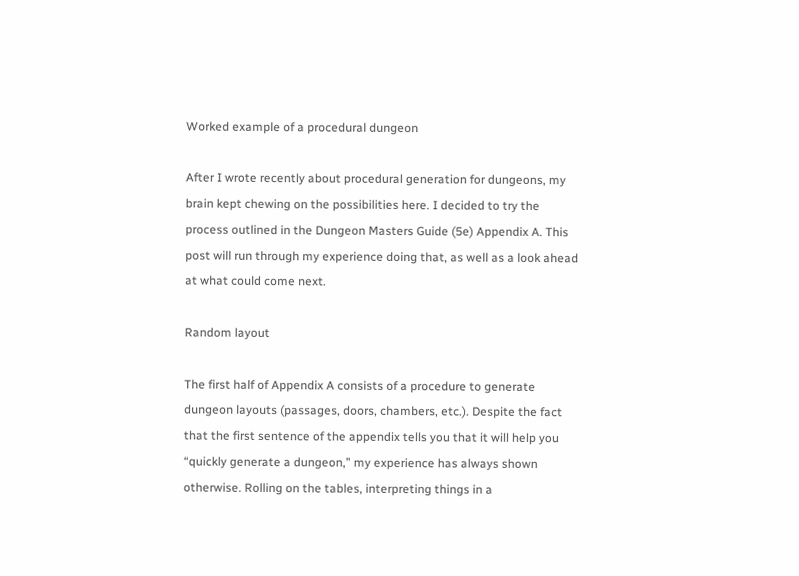Worked example of a procedural dungeon

After I wrote recently about procedural generation for dungeons, my brain kept chewing on the possibilities here. I decided to try the process outlined in the Dungeon Masters Guide (5e) Appendix A. This post will run through my experience doing that, as well as a look ahead at what could come next.

Random layout

The first half of Appendix A consists of a procedure to generate dungeon layouts (passages, doors, chambers, etc.). Despite the fact that the first sentence of the appendix tells you that it will help you “quickly generate a dungeon,” my experience has always shown otherwise. Rolling on the tables, interpreting things in a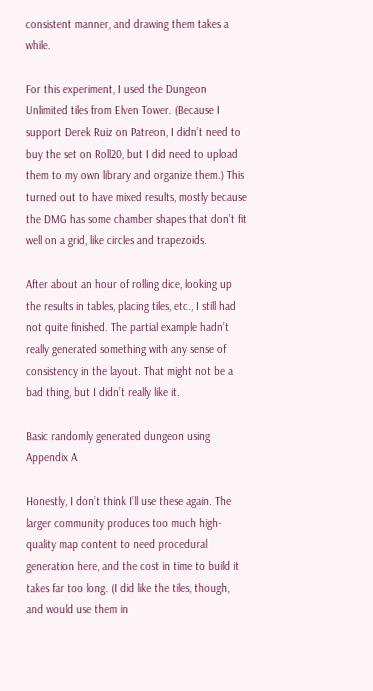consistent manner, and drawing them takes a while.

For this experiment, I used the Dungeon Unlimited tiles from Elven Tower. (Because I support Derek Ruiz on Patreon, I didn’t need to buy the set on Roll20, but I did need to upload them to my own library and organize them.) This turned out to have mixed results, mostly because the DMG has some chamber shapes that don’t fit well on a grid, like circles and trapezoids.

After about an hour of rolling dice, looking up the results in tables, placing tiles, etc., I still had not quite finished. The partial example hadn’t really generated something with any sense of consistency in the layout. That might not be a bad thing, but I didn’t really like it.

Basic randomly generated dungeon using Appendix A

Honestly, I don’t think I’ll use these again. The larger community produces too much high-quality map content to need procedural generation here, and the cost in time to build it takes far too long. (I did like the tiles, though, and would use them in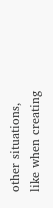other situations, like when creating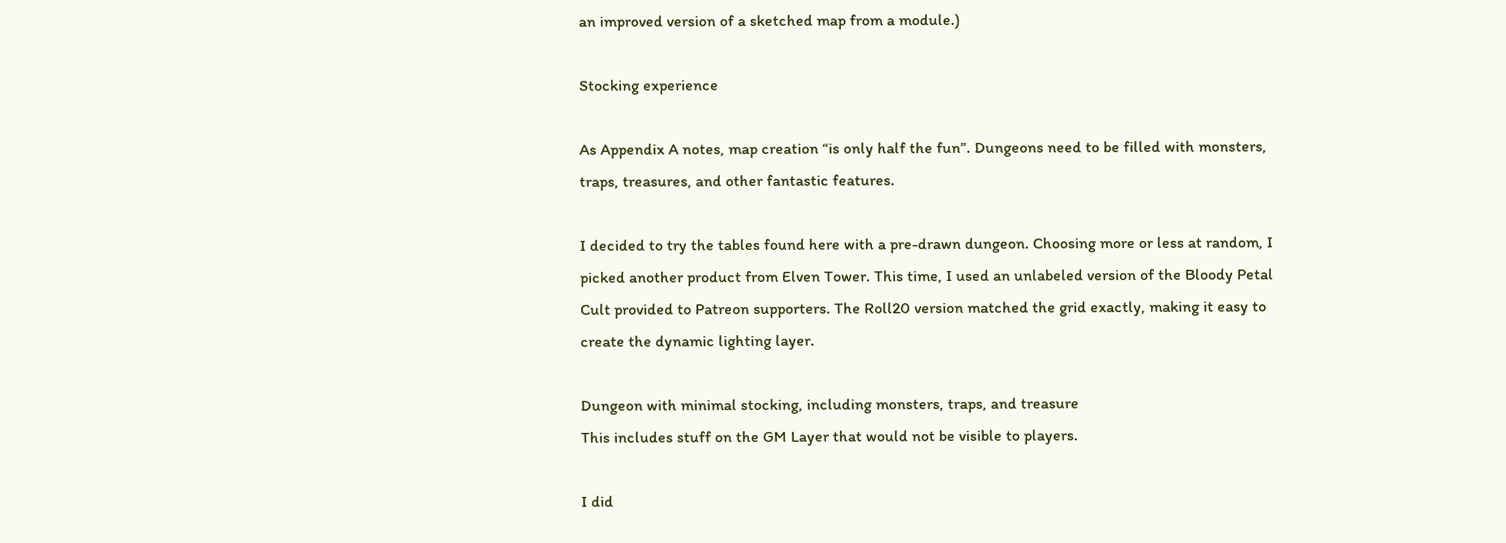an improved version of a sketched map from a module.)

Stocking experience

As Appendix A notes, map creation “is only half the fun”. Dungeons need to be filled with monsters, traps, treasures, and other fantastic features.

I decided to try the tables found here with a pre-drawn dungeon. Choosing more or less at random, I picked another product from Elven Tower. This time, I used an unlabeled version of the Bloody Petal Cult provided to Patreon supporters. The Roll20 version matched the grid exactly, making it easy to create the dynamic lighting layer.

Dungeon with minimal stocking, including monsters, traps, and treasure
This includes stuff on the GM Layer that would not be visible to players.

I did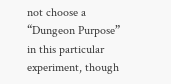not choose a “Dungeon Purpose” in this particular experiment, though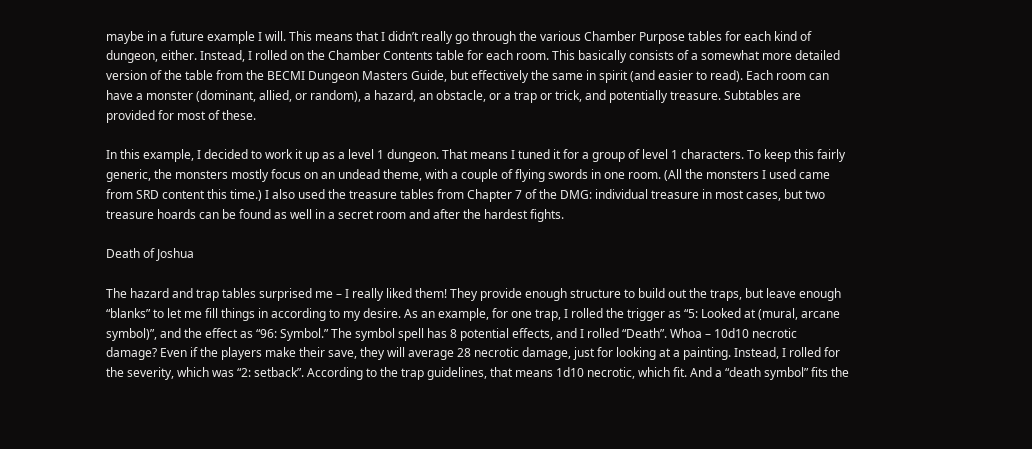maybe in a future example I will. This means that I didn’t really go through the various Chamber Purpose tables for each kind of dungeon, either. Instead, I rolled on the Chamber Contents table for each room. This basically consists of a somewhat more detailed version of the table from the BECMI Dungeon Masters Guide, but effectively the same in spirit (and easier to read). Each room can have a monster (dominant, allied, or random), a hazard, an obstacle, or a trap or trick, and potentially treasure. Subtables are provided for most of these.

In this example, I decided to work it up as a level 1 dungeon. That means I tuned it for a group of level 1 characters. To keep this fairly generic, the monsters mostly focus on an undead theme, with a couple of flying swords in one room. (All the monsters I used came from SRD content this time.) I also used the treasure tables from Chapter 7 of the DMG: individual treasure in most cases, but two treasure hoards can be found as well in a secret room and after the hardest fights.

Death of Joshua

The hazard and trap tables surprised me – I really liked them! They provide enough structure to build out the traps, but leave enough “blanks” to let me fill things in according to my desire. As an example, for one trap, I rolled the trigger as “5: Looked at (mural, arcane symbol)”, and the effect as “96: Symbol.” The symbol spell has 8 potential effects, and I rolled “Death”. Whoa – 10d10 necrotic damage? Even if the players make their save, they will average 28 necrotic damage, just for looking at a painting. Instead, I rolled for the severity, which was “2: setback”. According to the trap guidelines, that means 1d10 necrotic, which fit. And a “death symbol” fits the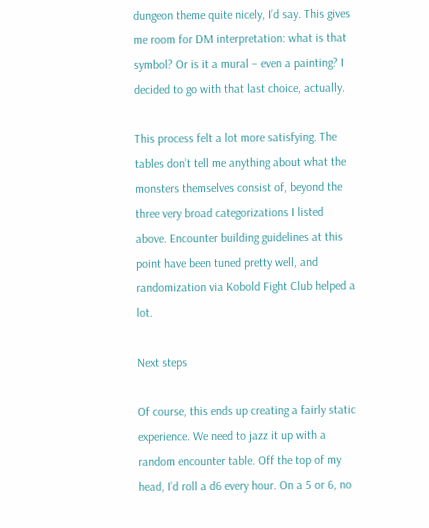dungeon theme quite nicely, I’d say. This gives me room for DM interpretation: what is that symbol? Or is it a mural – even a painting? I decided to go with that last choice, actually.

This process felt a lot more satisfying. The tables don’t tell me anything about what the monsters themselves consist of, beyond the three very broad categorizations I listed above. Encounter building guidelines at this point have been tuned pretty well, and randomization via Kobold Fight Club helped a lot.

Next steps

Of course, this ends up creating a fairly static experience. We need to jazz it up with a random encounter table. Off the top of my head, I’d roll a d6 every hour. On a 5 or 6, no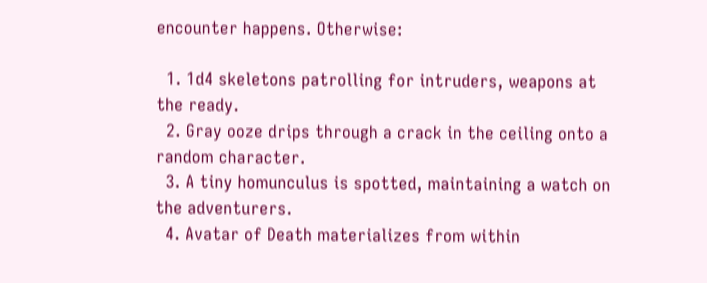encounter happens. Otherwise:

  1. 1d4 skeletons patrolling for intruders, weapons at the ready.
  2. Gray ooze drips through a crack in the ceiling onto a random character.
  3. A tiny homunculus is spotted, maintaining a watch on the adventurers.
  4. Avatar of Death materializes from within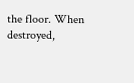the floor. When destroyed,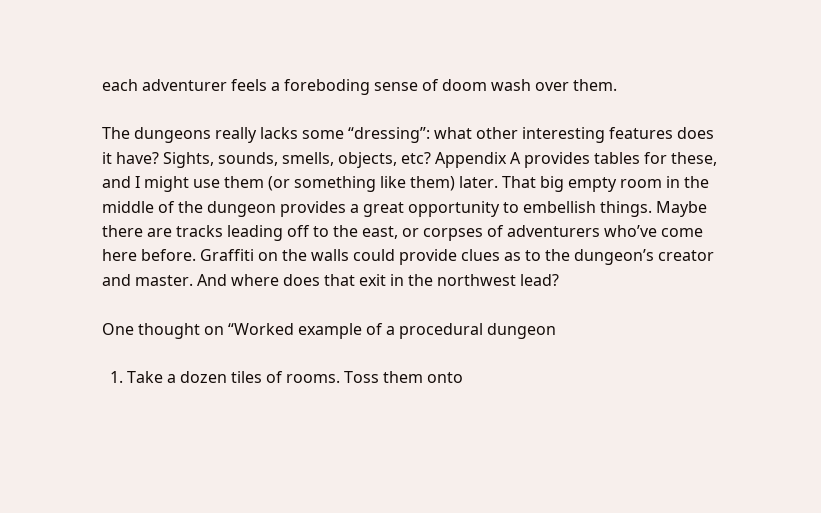each adventurer feels a foreboding sense of doom wash over them.

The dungeons really lacks some “dressing”: what other interesting features does it have? Sights, sounds, smells, objects, etc? Appendix A provides tables for these, and I might use them (or something like them) later. That big empty room in the middle of the dungeon provides a great opportunity to embellish things. Maybe there are tracks leading off to the east, or corpses of adventurers who’ve come here before. Graffiti on the walls could provide clues as to the dungeon’s creator and master. And where does that exit in the northwest lead?

One thought on “Worked example of a procedural dungeon

  1. Take a dozen tiles of rooms. Toss them onto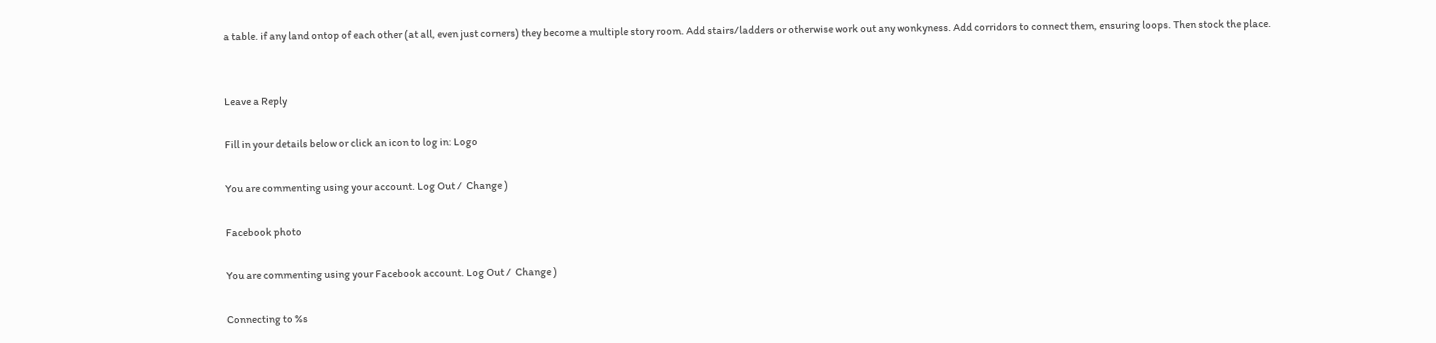a table. if any land ontop of each other (at all, even just corners) they become a multiple story room. Add stairs/ladders or otherwise work out any wonkyness. Add corridors to connect them, ensuring loops. Then stock the place.


Leave a Reply

Fill in your details below or click an icon to log in: Logo

You are commenting using your account. Log Out /  Change )

Facebook photo

You are commenting using your Facebook account. Log Out /  Change )

Connecting to %s